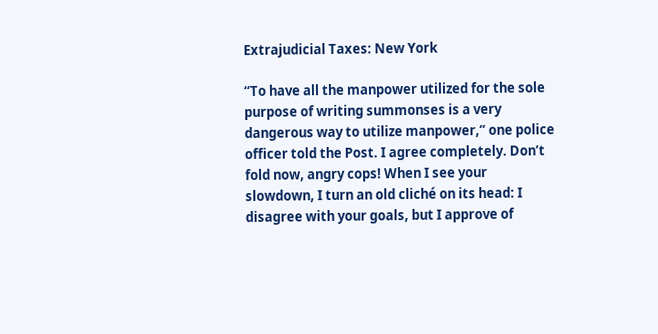Extrajudicial Taxes: New York

“To have all the manpower utilized for the sole purpose of writing summonses is a very dangerous way to utilize manpower,” one police officer told the Post. I agree completely. Don’t fold now, angry cops! When I see your slowdown, I turn an old cliché on its head: I disagree with your goals, but I approve of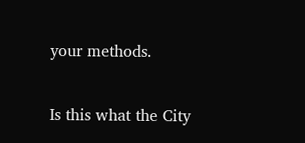your methods.

Is this what the City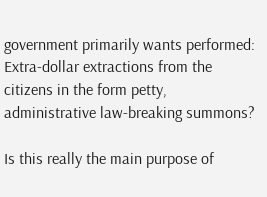government primarily wants performed:  Extra-dollar extractions from the citizens in the form petty, administrative law-breaking summons?

Is this really the main purpose of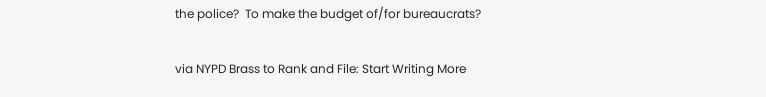the police?  To make the budget of/for bureaucrats?

via NYPD Brass to Rank and File: Start Writing More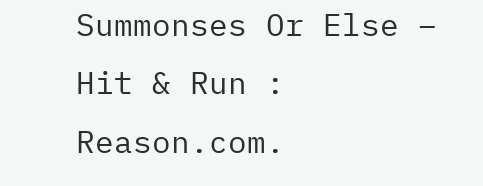Summonses Or Else – Hit & Run : Reason.com.